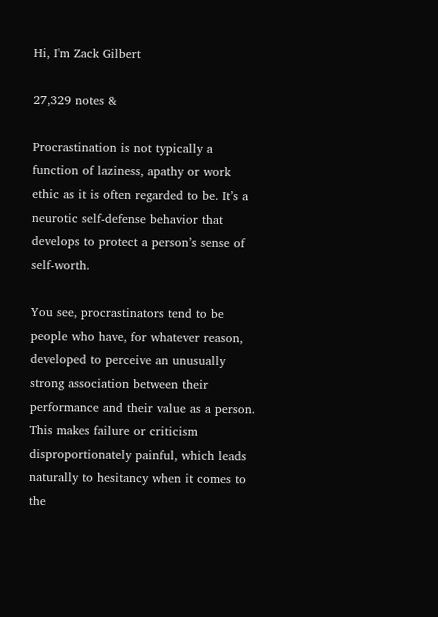Hi, I'm Zack Gilbert

27,329 notes &

Procrastination is not typically a function of laziness, apathy or work ethic as it is often regarded to be. It’s a neurotic self-defense behavior that develops to protect a person’s sense of self-worth.

You see, procrastinators tend to be people who have, for whatever reason, developed to perceive an unusually strong association between their performance and their value as a person. This makes failure or criticism disproportionately painful, which leads naturally to hesitancy when it comes to the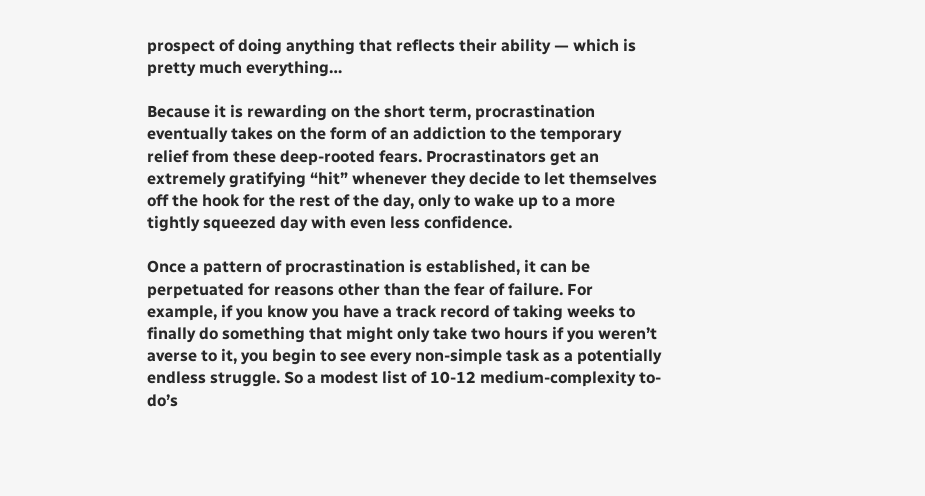prospect of doing anything that reflects their ability — which is pretty much everything…

Because it is rewarding on the short term, procrastination eventually takes on the form of an addiction to the temporary relief from these deep-rooted fears. Procrastinators get an extremely gratifying “hit” whenever they decide to let themselves off the hook for the rest of the day, only to wake up to a more tightly squeezed day with even less confidence.

Once a pattern of procrastination is established, it can be perpetuated for reasons other than the fear of failure. For example, if you know you have a track record of taking weeks to finally do something that might only take two hours if you weren’t averse to it, you begin to see every non-simple task as a potentially endless struggle. So a modest list of 10-12 medium-complexity to-do’s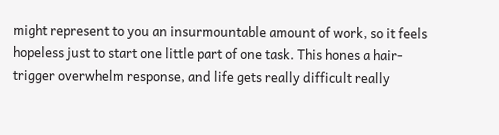might represent to you an insurmountable amount of work, so it feels hopeless just to start one little part of one task. This hones a hair-trigger overwhelm response, and life gets really difficult really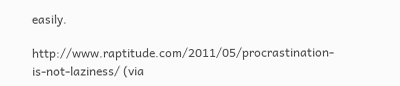easily.

http://www.raptitude.com/2011/05/procrastination-is-not-laziness/ (via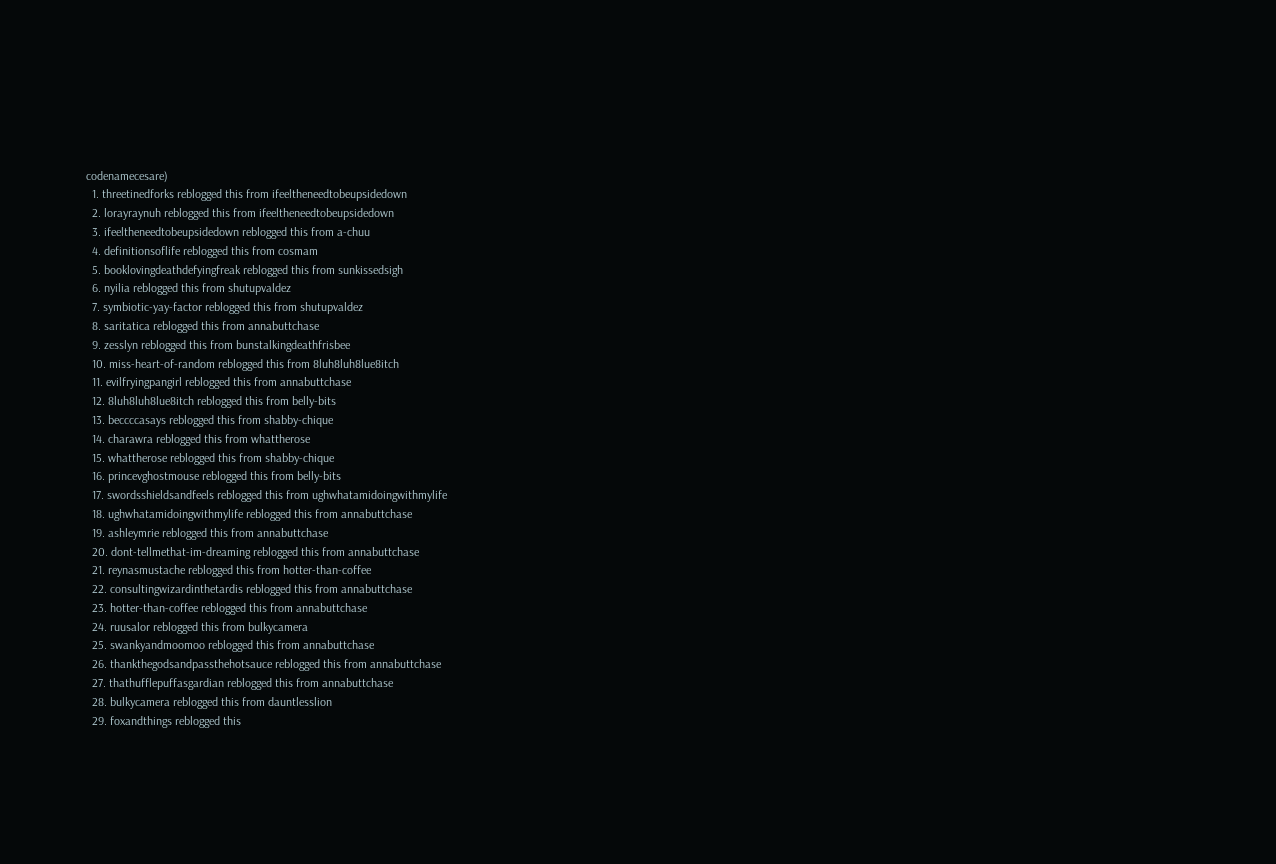codenamecesare)
  1. threetinedforks reblogged this from ifeeltheneedtobeupsidedown
  2. lorayraynuh reblogged this from ifeeltheneedtobeupsidedown
  3. ifeeltheneedtobeupsidedown reblogged this from a-chuu
  4. definitionsoflife reblogged this from cosmam
  5. booklovingdeathdefyingfreak reblogged this from sunkissedsigh
  6. nyilia reblogged this from shutupvaldez
  7. symbiotic-yay-factor reblogged this from shutupvaldez
  8. saritatica reblogged this from annabuttchase
  9. zesslyn reblogged this from bunstalkingdeathfrisbee
  10. miss-heart-of-random reblogged this from 8luh8luh8lue8itch
  11. evilfryingpangirl reblogged this from annabuttchase
  12. 8luh8luh8lue8itch reblogged this from belly-bits
  13. beccccasays reblogged this from shabby-chique
  14. charawra reblogged this from whattherose
  15. whattherose reblogged this from shabby-chique
  16. princevghostmouse reblogged this from belly-bits
  17. swordsshieldsandfeels reblogged this from ughwhatamidoingwithmylife
  18. ughwhatamidoingwithmylife reblogged this from annabuttchase
  19. ashleymrie reblogged this from annabuttchase
  20. dont-tellmethat-im-dreaming reblogged this from annabuttchase
  21. reynasmustache reblogged this from hotter-than-coffee
  22. consultingwizardinthetardis reblogged this from annabuttchase
  23. hotter-than-coffee reblogged this from annabuttchase
  24. ruusalor reblogged this from bulkycamera
  25. swankyandmoomoo reblogged this from annabuttchase
  26. thankthegodsandpassthehotsauce reblogged this from annabuttchase
  27. thathufflepuffasgardian reblogged this from annabuttchase
  28. bulkycamera reblogged this from dauntlesslion
  29. foxandthings reblogged this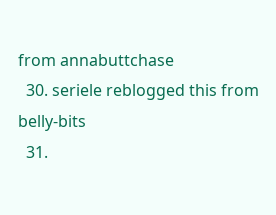from annabuttchase
  30. seriele reblogged this from belly-bits
  31.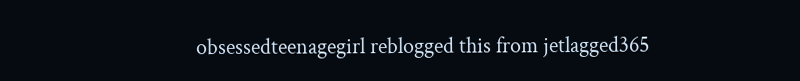obsessedteenagegirl reblogged this from jetlagged365